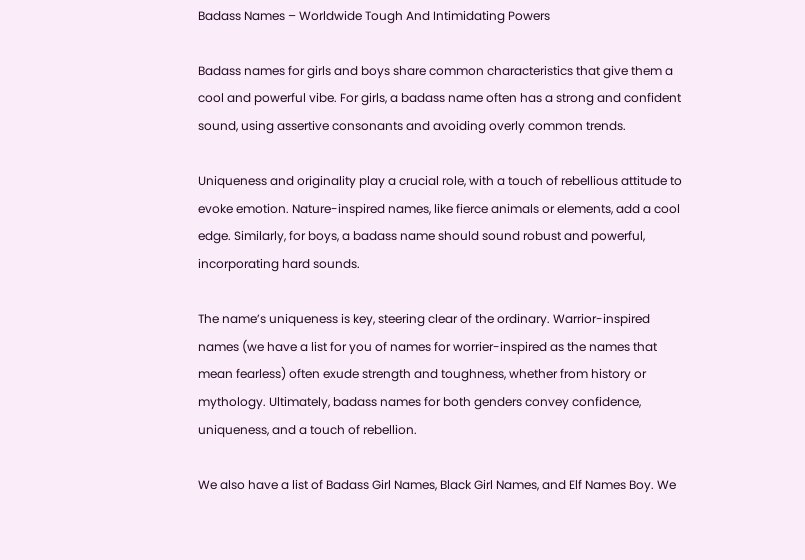Badass Names – Worldwide Tough And Intimidating Powers

Badass names for girls and boys share common characteristics that give them a cool and powerful vibe. For girls, a badass name often has a strong and confident sound, using assertive consonants and avoiding overly common trends.

Uniqueness and originality play a crucial role, with a touch of rebellious attitude to evoke emotion. Nature-inspired names, like fierce animals or elements, add a cool edge. Similarly, for boys, a badass name should sound robust and powerful, incorporating hard sounds.

The name’s uniqueness is key, steering clear of the ordinary. Warrior-inspired names (we have a list for you of names for worrier-inspired as the names that mean fearless) often exude strength and toughness, whether from history or mythology. Ultimately, badass names for both genders convey confidence, uniqueness, and a touch of rebellion.

We also have a list of Badass Girl Names, Black Girl Names, and Elf Names Boy. We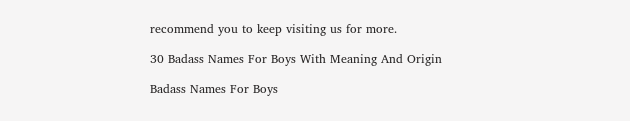recommend you to keep visiting us for more.

30 Badass Names For Boys With Meaning And Origin

Badass Names For Boys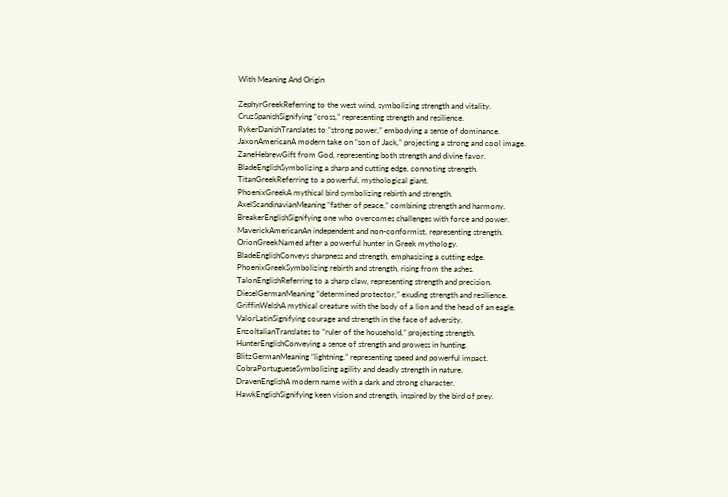With Meaning And Origin

ZephyrGreekReferring to the west wind, symbolizing strength and vitality.
CruzSpanishSignifying “cross,” representing strength and resilience.
RykerDanishTranslates to “strong power,” embodying a sense of dominance.
JaxonAmericanA modern take on “son of Jack,” projecting a strong and cool image.
ZaneHebrewGift from God, representing both strength and divine favor.
BladeEnglishSymbolizing a sharp and cutting edge, connoting strength.
TitanGreekReferring to a powerful, mythological giant.
PhoenixGreekA mythical bird symbolizing rebirth and strength.
AxelScandinavianMeaning “father of peace,” combining strength and harmony.
BreakerEnglishSignifying one who overcomes challenges with force and power.
MaverickAmericanAn independent and non-conformist, representing strength.
OrionGreekNamed after a powerful hunter in Greek mythology.
BladeEnglishConveys sharpness and strength, emphasizing a cutting edge.
PhoenixGreekSymbolizing rebirth and strength, rising from the ashes.
TalonEnglishReferring to a sharp claw, representing strength and precision.
DieselGermanMeaning “determined protector,” exuding strength and resilience.
GriffinWelshA mythical creature with the body of a lion and the head of an eagle.
ValorLatinSignifying courage and strength in the face of adversity.
EnzoItalianTranslates to “ruler of the household,” projecting strength.
HunterEnglishConveying a sense of strength and prowess in hunting.
BlitzGermanMeaning “lightning,” representing speed and powerful impact.
CobraPortugueseSymbolizing agility and deadly strength in nature.
DravenEnglishA modern name with a dark and strong character.
HawkEnglishSignifying keen vision and strength, inspired by the bird of prey.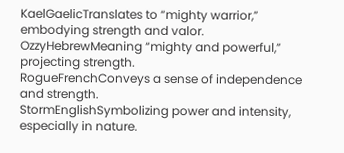KaelGaelicTranslates to “mighty warrior,” embodying strength and valor.
OzzyHebrewMeaning “mighty and powerful,” projecting strength.
RogueFrenchConveys a sense of independence and strength.
StormEnglishSymbolizing power and intensity, especially in nature.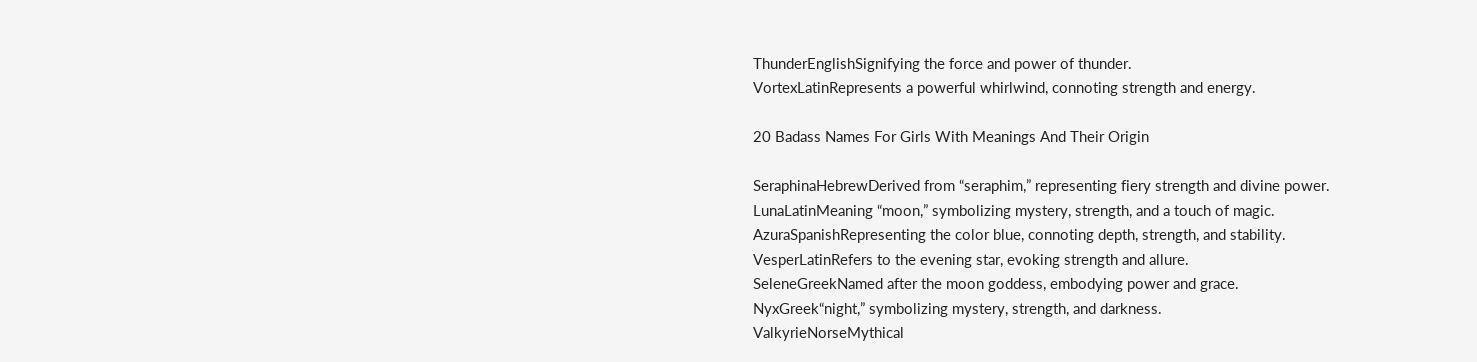ThunderEnglishSignifying the force and power of thunder.
VortexLatinRepresents a powerful whirlwind, connoting strength and energy.

20 Badass Names For Girls With Meanings And Their Origin

SeraphinaHebrewDerived from “seraphim,” representing fiery strength and divine power.
LunaLatinMeaning “moon,” symbolizing mystery, strength, and a touch of magic.
AzuraSpanishRepresenting the color blue, connoting depth, strength, and stability.
VesperLatinRefers to the evening star, evoking strength and allure.
SeleneGreekNamed after the moon goddess, embodying power and grace.
NyxGreek“night,” symbolizing mystery, strength, and darkness.
ValkyrieNorseMythical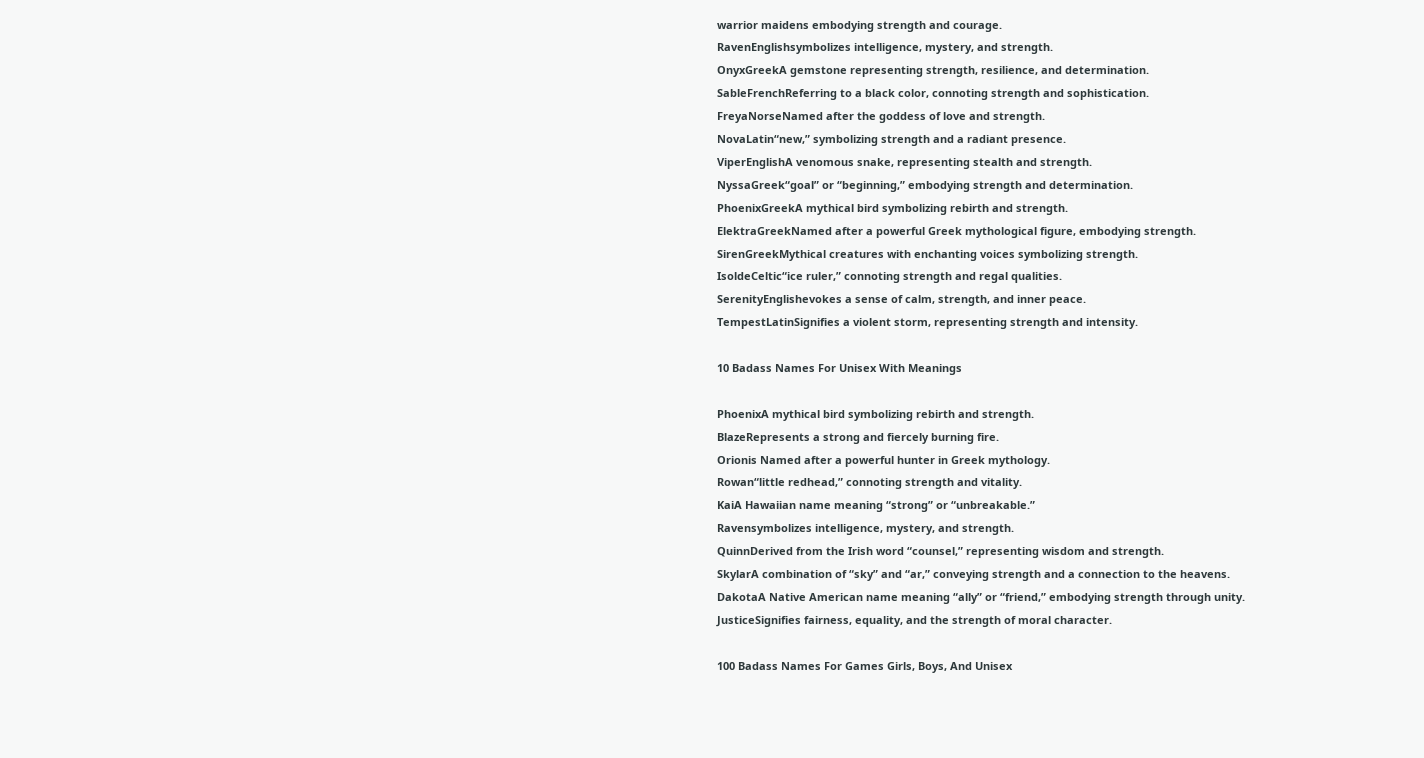warrior maidens embodying strength and courage.
RavenEnglishsymbolizes intelligence, mystery, and strength.
OnyxGreekA gemstone representing strength, resilience, and determination.
SableFrenchReferring to a black color, connoting strength and sophistication.
FreyaNorseNamed after the goddess of love and strength.
NovaLatin“new,” symbolizing strength and a radiant presence.
ViperEnglishA venomous snake, representing stealth and strength.
NyssaGreek“goal” or “beginning,” embodying strength and determination.
PhoenixGreekA mythical bird symbolizing rebirth and strength.
ElektraGreekNamed after a powerful Greek mythological figure, embodying strength.
SirenGreekMythical creatures with enchanting voices symbolizing strength.
IsoldeCeltic“ice ruler,” connoting strength and regal qualities.
SerenityEnglishevokes a sense of calm, strength, and inner peace.
TempestLatinSignifies a violent storm, representing strength and intensity.

10 Badass Names For Unisex With Meanings

PhoenixA mythical bird symbolizing rebirth and strength.
BlazeRepresents a strong and fiercely burning fire.
Orionis Named after a powerful hunter in Greek mythology.
Rowan“little redhead,” connoting strength and vitality.
KaiA Hawaiian name meaning “strong” or “unbreakable.”
Ravensymbolizes intelligence, mystery, and strength.
QuinnDerived from the Irish word “counsel,” representing wisdom and strength.
SkylarA combination of “sky” and “ar,” conveying strength and a connection to the heavens.
DakotaA Native American name meaning “ally” or “friend,” embodying strength through unity.
JusticeSignifies fairness, equality, and the strength of moral character.

100 Badass Names For Games Girls, Boys, And Unisex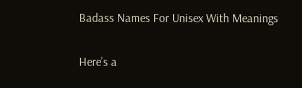Badass Names For Unisex With Meanings

Here’s a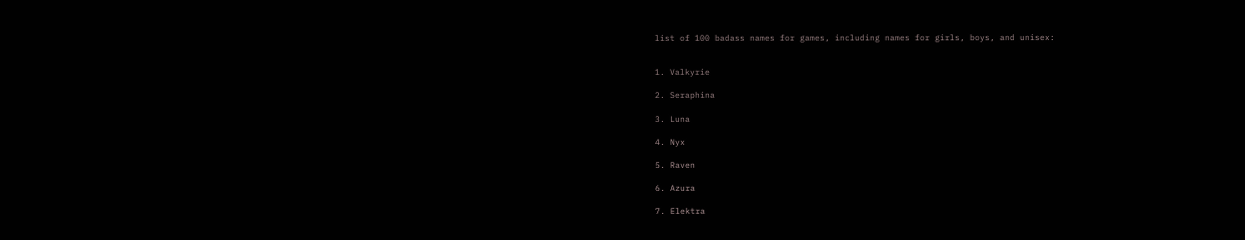list of 100 badass names for games, including names for girls, boys, and unisex:


1. Valkyrie

2. Seraphina

3. Luna

4. Nyx

5. Raven

6. Azura

7. Elektra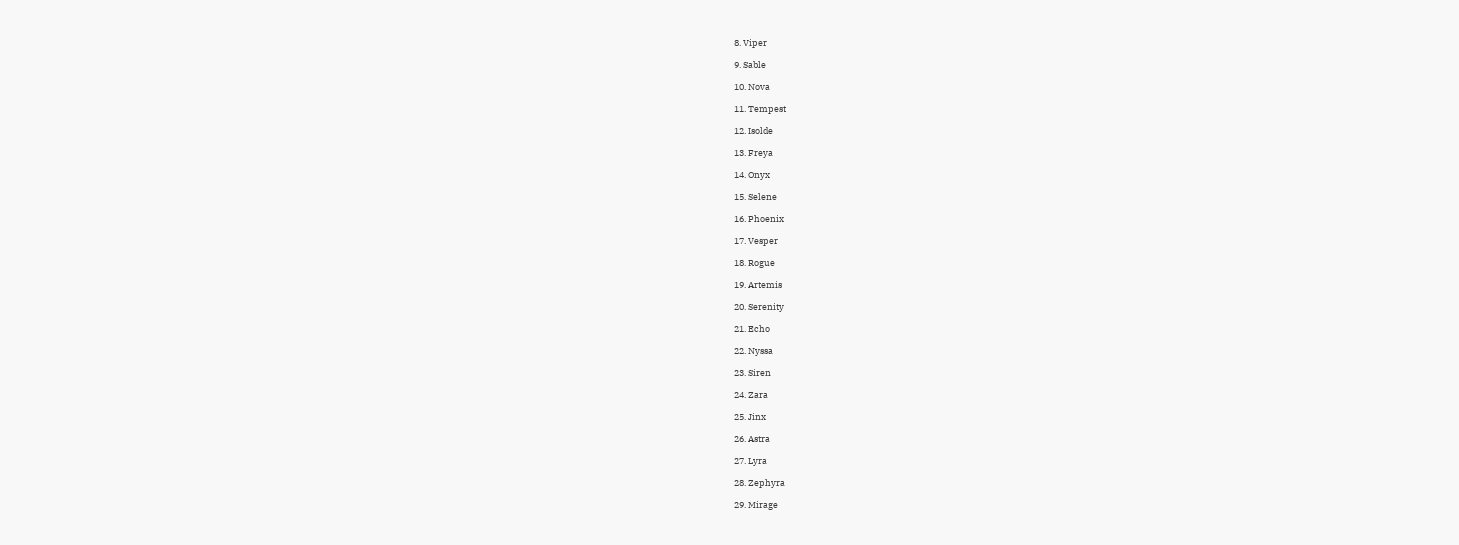8. Viper

9. Sable

10. Nova

11. Tempest

12. Isolde

13. Freya

14. Onyx

15. Selene

16. Phoenix

17. Vesper

18. Rogue

19. Artemis

20. Serenity

21. Echo

22. Nyssa

23. Siren

24. Zara

25. Jinx

26. Astra

27. Lyra

28. Zephyra

29. Mirage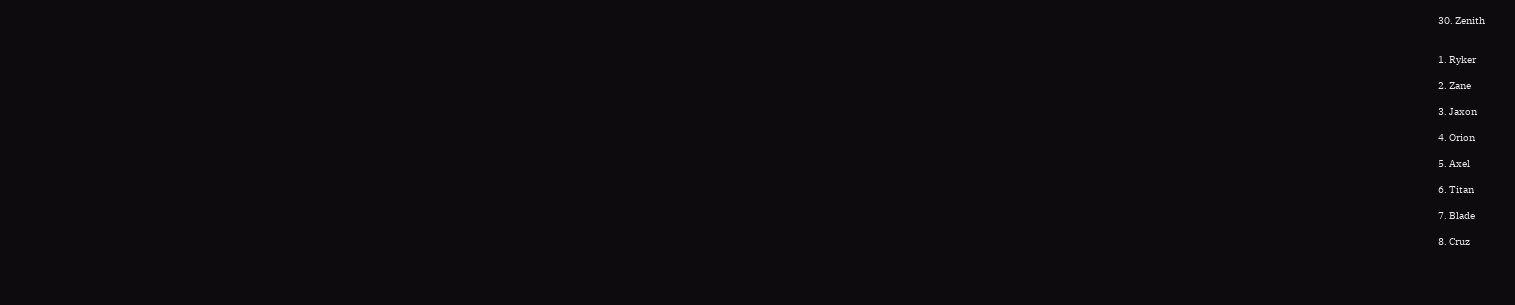30. Zenith


1. Ryker

2. Zane

3. Jaxon

4. Orion

5. Axel

6. Titan

7. Blade

8. Cruz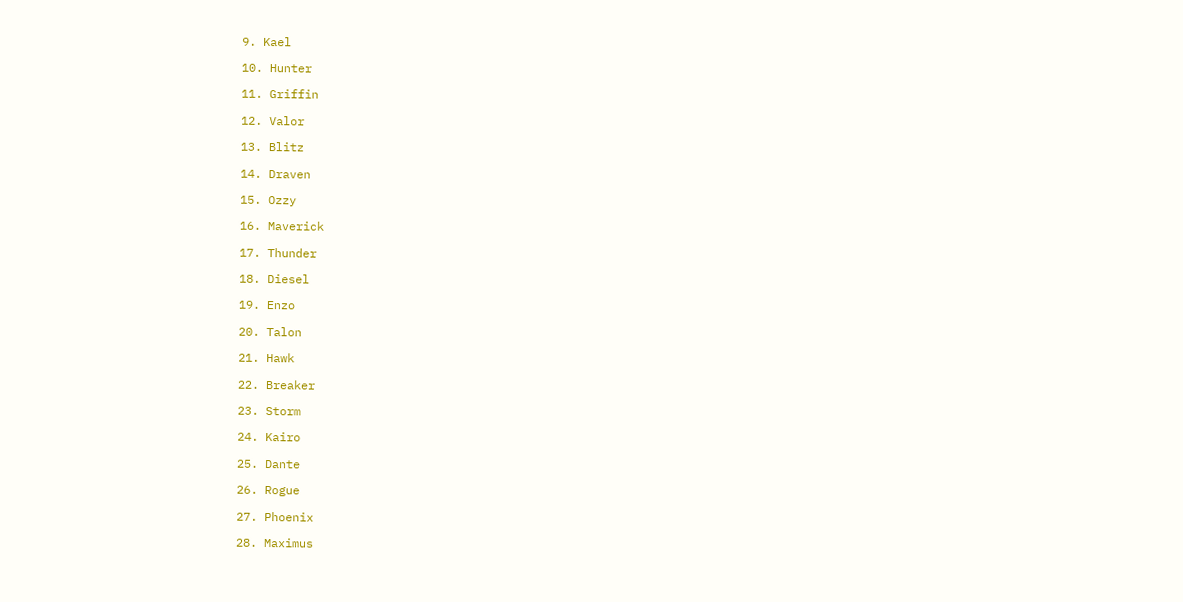9. Kael

10. Hunter

11. Griffin

12. Valor

13. Blitz

14. Draven

15. Ozzy

16. Maverick

17. Thunder

18. Diesel

19. Enzo

20. Talon

21. Hawk

22. Breaker

23. Storm

24. Kairo

25. Dante

26. Rogue

27. Phoenix

28. Maximus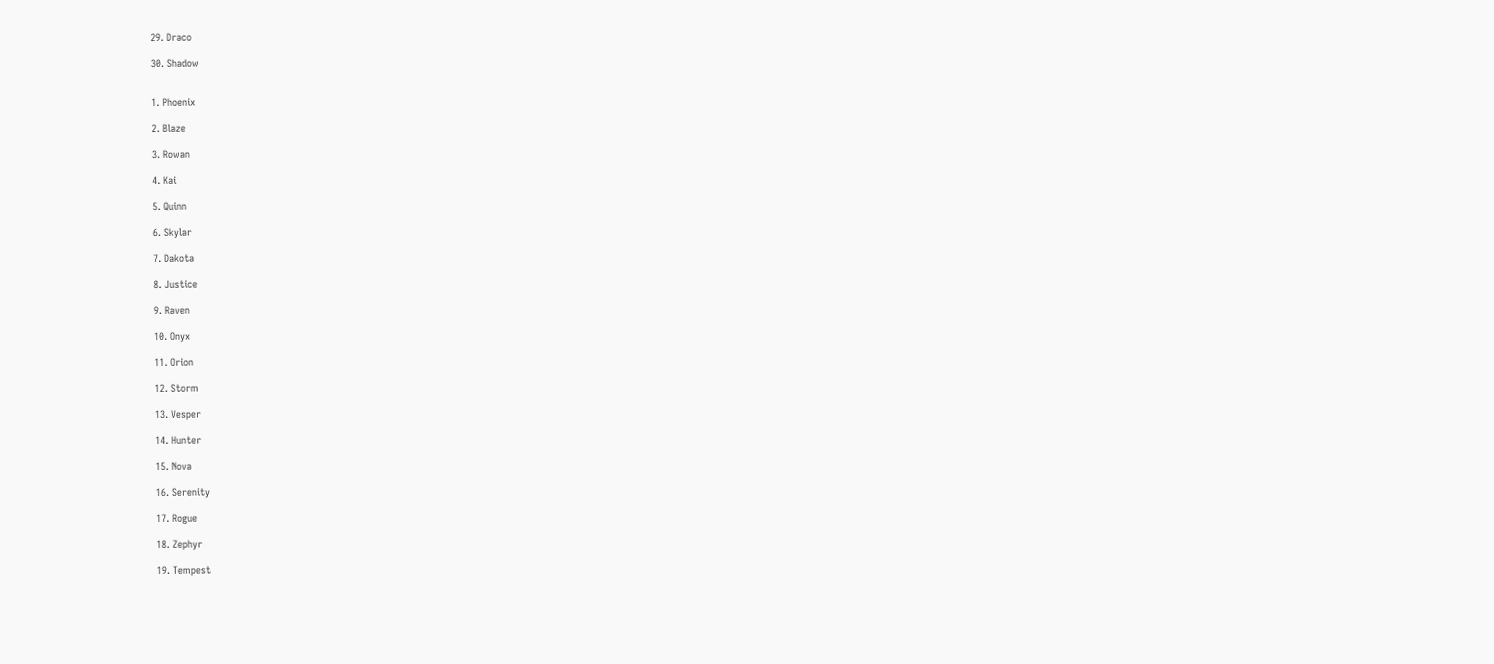29. Draco

30. Shadow


1. Phoenix

2. Blaze

3. Rowan

4. Kai

5. Quinn

6. Skylar

7. Dakota

8. Justice

9. Raven

10. Onyx

11. Orion

12. Storm

13. Vesper

14. Hunter

15. Nova

16. Serenity

17. Rogue

18. Zephyr

19. Tempest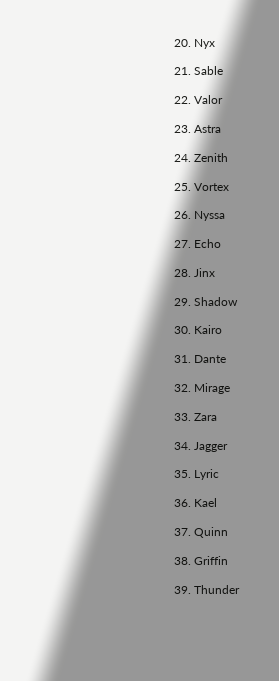20. Nyx

21. Sable

22. Valor

23. Astra

24. Zenith

25. Vortex

26. Nyssa

27. Echo

28. Jinx

29. Shadow

30. Kairo

31. Dante

32. Mirage

33. Zara

34. Jagger

35. Lyric

36. Kael

37. Quinn

38. Griffin

39. Thunder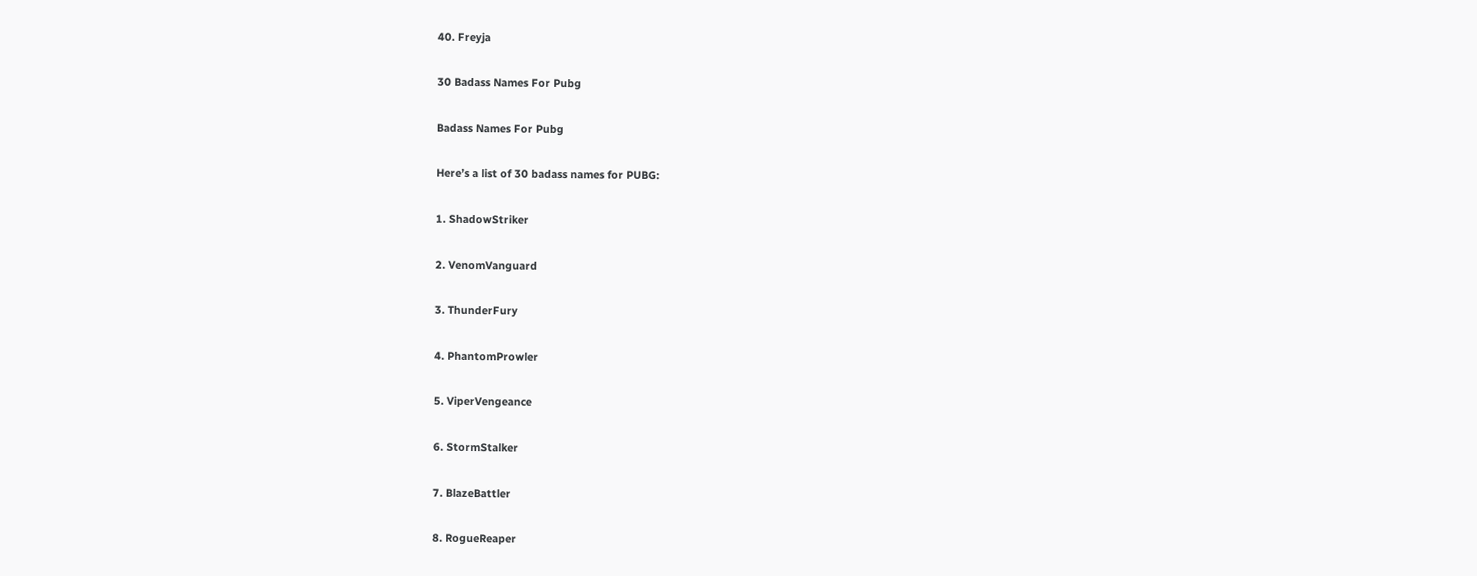40. Freyja

30 Badass Names For Pubg

Badass Names For Pubg

Here’s a list of 30 badass names for PUBG:

1. ShadowStriker

2. VenomVanguard

3. ThunderFury

4. PhantomProwler

5. ViperVengeance

6. StormStalker

7. BlazeBattler

8. RogueReaper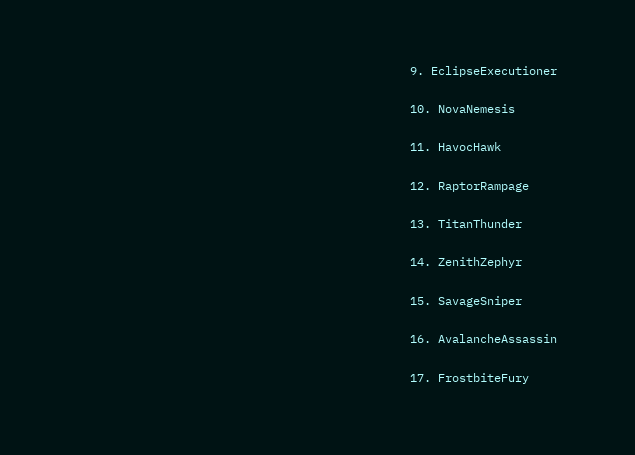9. EclipseExecutioner

10. NovaNemesis

11. HavocHawk

12. RaptorRampage

13. TitanThunder

14. ZenithZephyr

15. SavageSniper

16. AvalancheAssassin

17. FrostbiteFury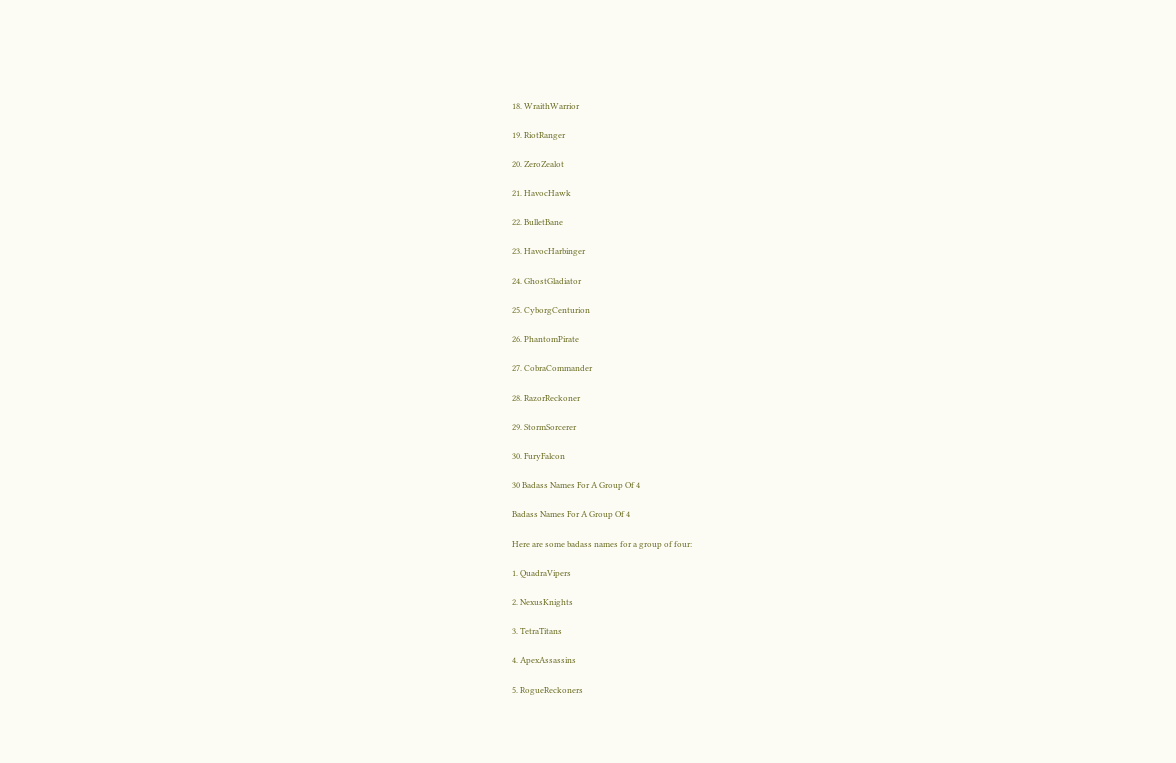18. WraithWarrior

19. RiotRanger

20. ZeroZealot

21. HavocHawk

22. BulletBane

23. HavocHarbinger

24. GhostGladiator

25. CyborgCenturion

26. PhantomPirate

27. CobraCommander

28. RazorReckoner

29. StormSorcerer

30. FuryFalcon

30 Badass Names For A Group Of 4

Badass Names For A Group Of 4

Here are some badass names for a group of four:

1. QuadraVipers

2. NexusKnights

3. TetraTitans

4. ApexAssassins

5. RogueReckoners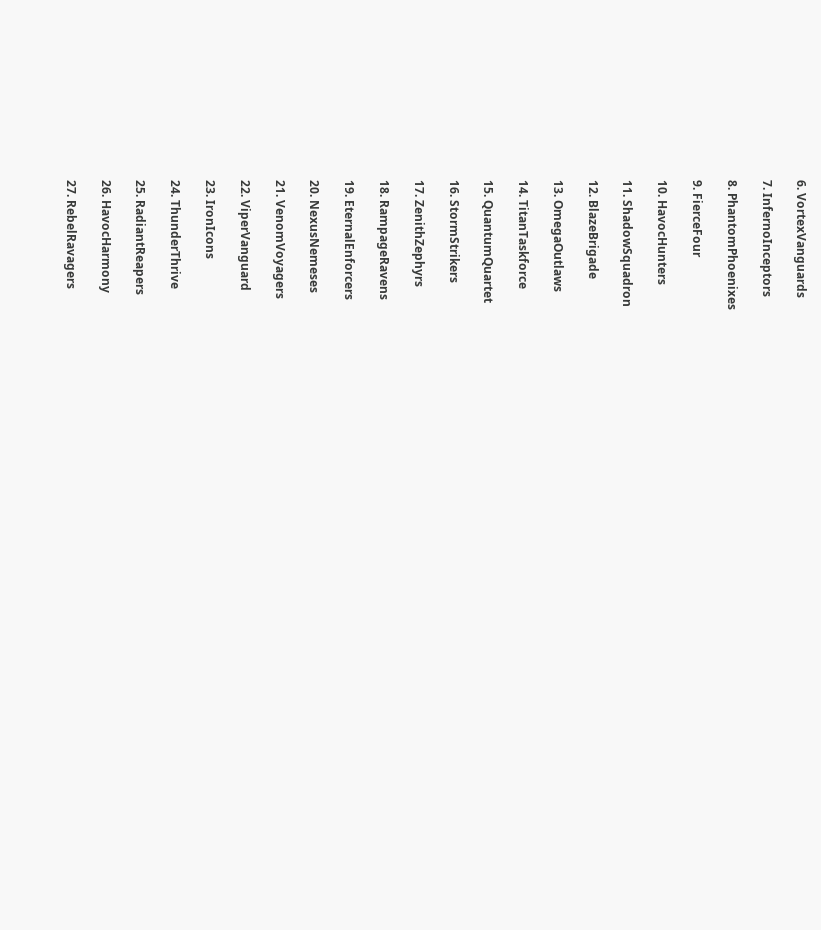6. VortexVanguards

7. InfernoInceptors

8. PhantomPhoenixes

9. FierceFour

10. HavocHunters

11. ShadowSquadron

12. BlazeBrigade

13. OmegaOutlaws

14. TitanTaskforce

15. QuantumQuartet

16. StormStrikers

17. ZenithZephyrs

18. RampageRavens

19. EternalEnforcers

20. NexusNemeses

21. VenomVoyagers

22. ViperVanguard

23. IronIcons

24. ThunderThrive

25. RadiantReapers

26. HavocHarmony

27. RebelRavagers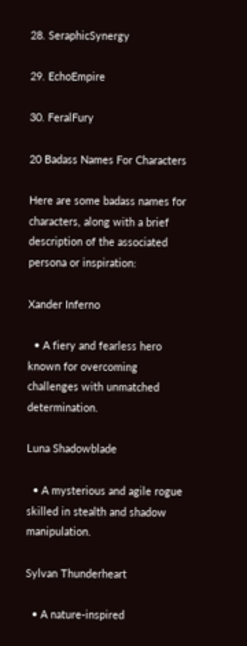28. SeraphicSynergy

29. EchoEmpire

30. FeralFury

20 Badass Names For Characters

Here are some badass names for characters, along with a brief description of the associated persona or inspiration:

Xander Inferno

  • A fiery and fearless hero known for overcoming challenges with unmatched determination.

Luna Shadowblade

  • A mysterious and agile rogue skilled in stealth and shadow manipulation.

Sylvan Thunderheart

  • A nature-inspired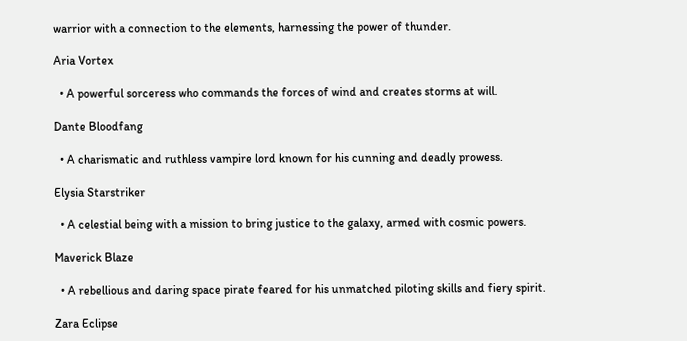warrior with a connection to the elements, harnessing the power of thunder.

Aria Vortex

  • A powerful sorceress who commands the forces of wind and creates storms at will.

Dante Bloodfang

  • A charismatic and ruthless vampire lord known for his cunning and deadly prowess.

Elysia Starstriker

  • A celestial being with a mission to bring justice to the galaxy, armed with cosmic powers.

Maverick Blaze

  • A rebellious and daring space pirate feared for his unmatched piloting skills and fiery spirit.

Zara Eclipse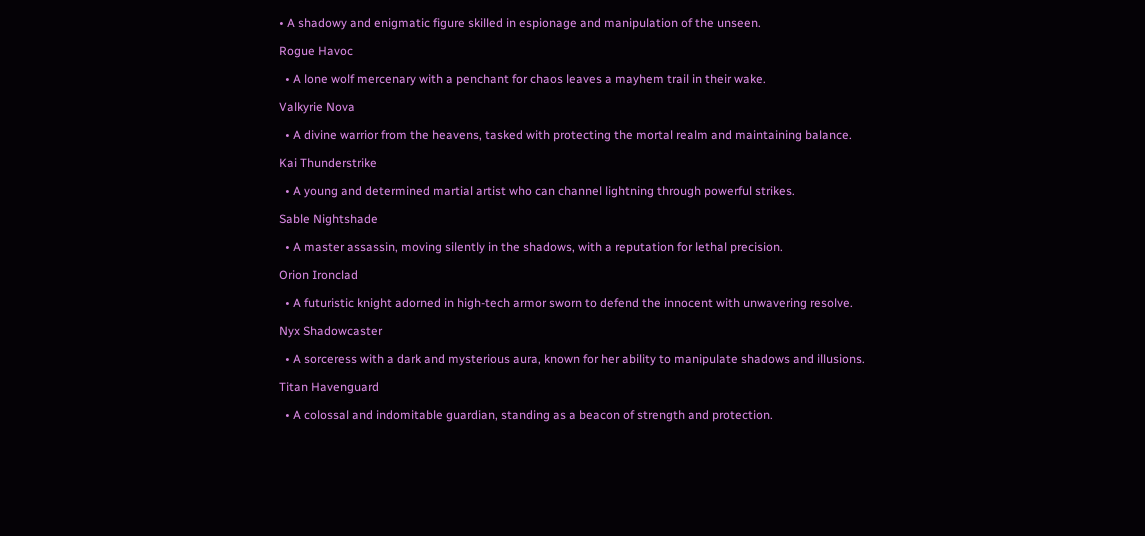• A shadowy and enigmatic figure skilled in espionage and manipulation of the unseen.

Rogue Havoc

  • A lone wolf mercenary with a penchant for chaos leaves a mayhem trail in their wake.

Valkyrie Nova

  • A divine warrior from the heavens, tasked with protecting the mortal realm and maintaining balance.

Kai Thunderstrike

  • A young and determined martial artist who can channel lightning through powerful strikes.

Sable Nightshade

  • A master assassin, moving silently in the shadows, with a reputation for lethal precision.

Orion Ironclad

  • A futuristic knight adorned in high-tech armor sworn to defend the innocent with unwavering resolve.

Nyx Shadowcaster

  • A sorceress with a dark and mysterious aura, known for her ability to manipulate shadows and illusions.

Titan Havenguard

  • A colossal and indomitable guardian, standing as a beacon of strength and protection.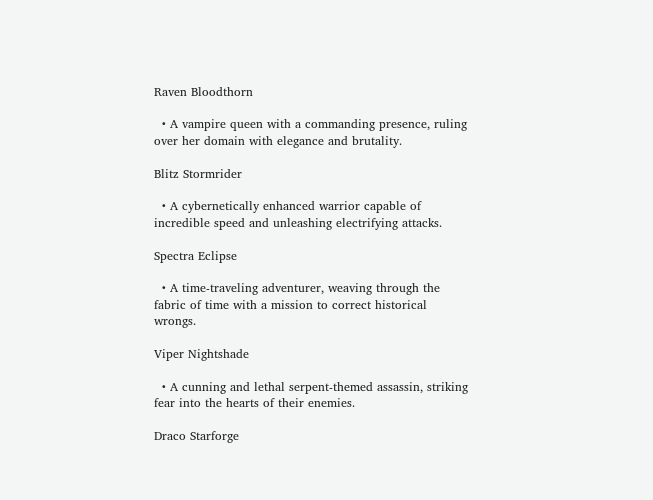Raven Bloodthorn

  • A vampire queen with a commanding presence, ruling over her domain with elegance and brutality.

Blitz Stormrider

  • A cybernetically enhanced warrior capable of incredible speed and unleashing electrifying attacks.

Spectra Eclipse

  • A time-traveling adventurer, weaving through the fabric of time with a mission to correct historical wrongs.

Viper Nightshade

  • A cunning and lethal serpent-themed assassin, striking fear into the hearts of their enemies.

Draco Starforge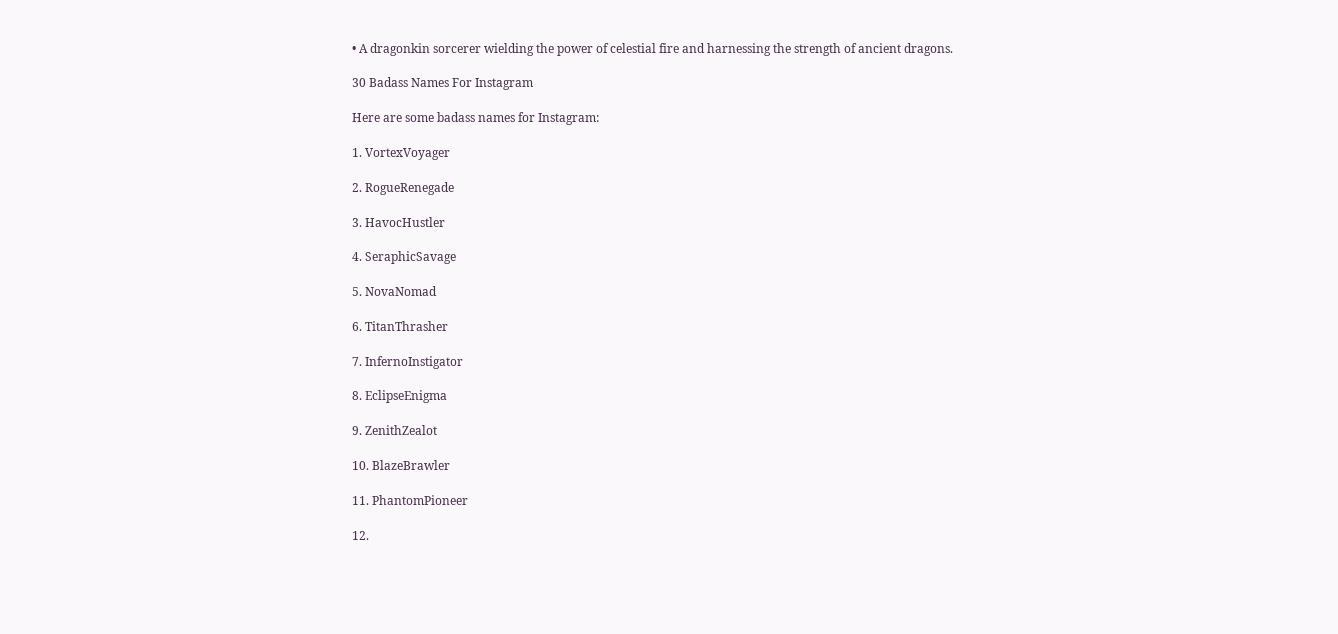• A dragonkin sorcerer wielding the power of celestial fire and harnessing the strength of ancient dragons.

30 Badass Names For Instagram

Here are some badass names for Instagram:

1. VortexVoyager

2. RogueRenegade

3. HavocHustler

4. SeraphicSavage

5. NovaNomad

6. TitanThrasher

7. InfernoInstigator

8. EclipseEnigma

9. ZenithZealot

10. BlazeBrawler

11. PhantomPioneer

12.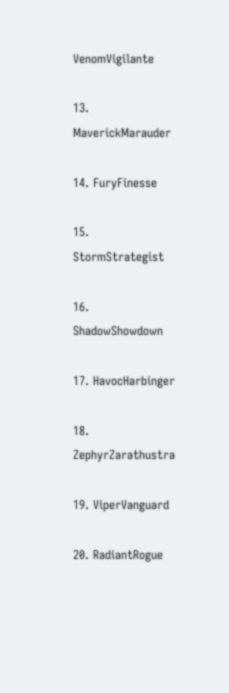VenomVigilante

13. MaverickMarauder

14. FuryFinesse

15. StormStrategist

16. ShadowShowdown

17. HavocHarbinger

18. ZephyrZarathustra

19. ViperVanguard

20. RadiantRogue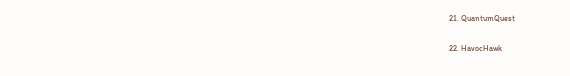21. QuantumQuest

22. HavocHawk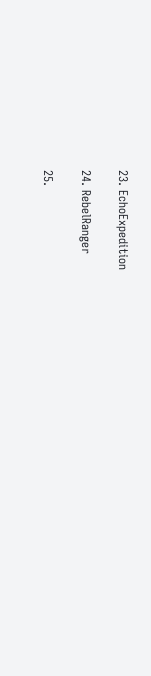23. EchoExpedition

24. RebelRanger

25.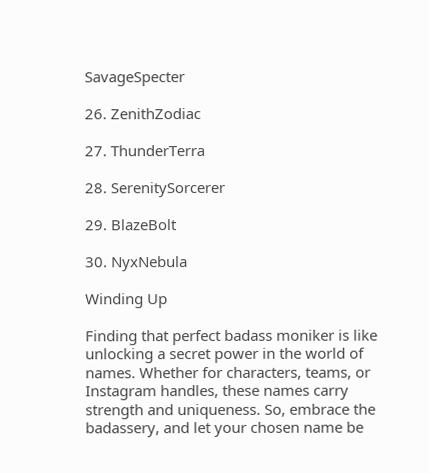SavageSpecter

26. ZenithZodiac

27. ThunderTerra

28. SerenitySorcerer

29. BlazeBolt

30. NyxNebula

Winding Up

Finding that perfect badass moniker is like unlocking a secret power in the world of names. Whether for characters, teams, or Instagram handles, these names carry strength and uniqueness. So, embrace the badassery, and let your chosen name be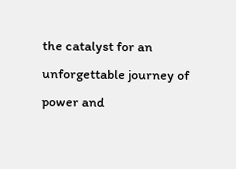the catalyst for an unforgettable journey of power and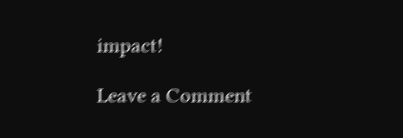impact!

Leave a Comment